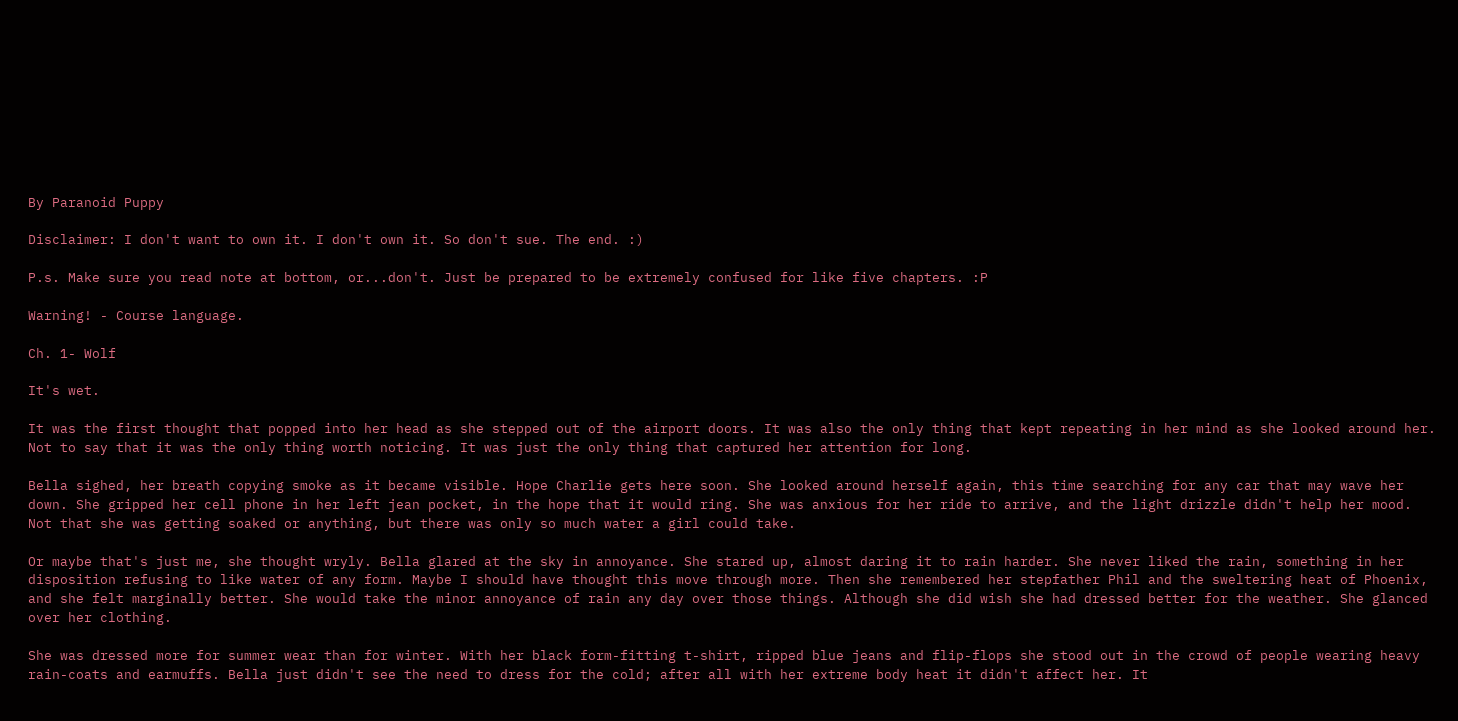By Paranoid Puppy

Disclaimer: I don't want to own it. I don't own it. So don't sue. The end. :)

P.s. Make sure you read note at bottom, or...don't. Just be prepared to be extremely confused for like five chapters. :P

Warning! - Course language.

Ch. 1- Wolf

It's wet.

It was the first thought that popped into her head as she stepped out of the airport doors. It was also the only thing that kept repeating in her mind as she looked around her. Not to say that it was the only thing worth noticing. It was just the only thing that captured her attention for long.

Bella sighed, her breath copying smoke as it became visible. Hope Charlie gets here soon. She looked around herself again, this time searching for any car that may wave her down. She gripped her cell phone in her left jean pocket, in the hope that it would ring. She was anxious for her ride to arrive, and the light drizzle didn't help her mood. Not that she was getting soaked or anything, but there was only so much water a girl could take.

Or maybe that's just me, she thought wryly. Bella glared at the sky in annoyance. She stared up, almost daring it to rain harder. She never liked the rain, something in her disposition refusing to like water of any form. Maybe I should have thought this move through more. Then she remembered her stepfather Phil and the sweltering heat of Phoenix, and she felt marginally better. She would take the minor annoyance of rain any day over those things. Although she did wish she had dressed better for the weather. She glanced over her clothing.

She was dressed more for summer wear than for winter. With her black form-fitting t-shirt, ripped blue jeans and flip-flops she stood out in the crowd of people wearing heavy rain-coats and earmuffs. Bella just didn't see the need to dress for the cold; after all with her extreme body heat it didn't affect her. It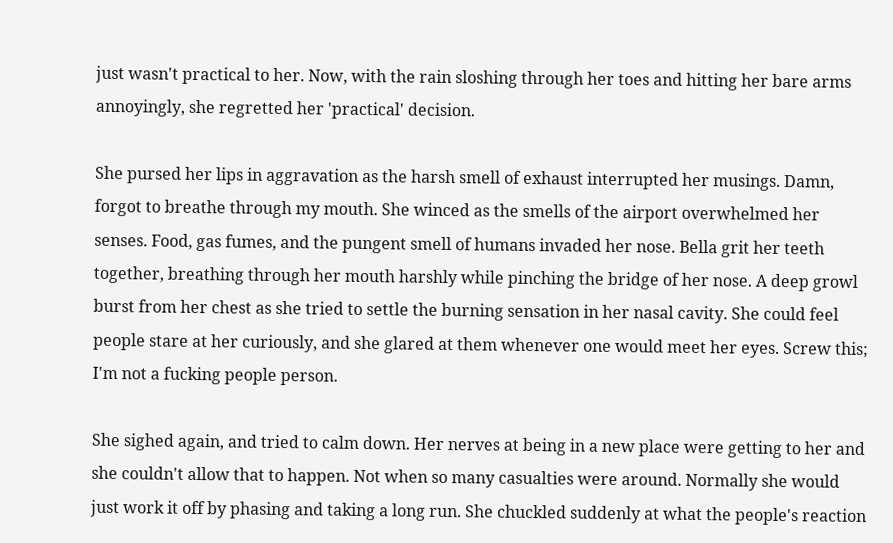just wasn't practical to her. Now, with the rain sloshing through her toes and hitting her bare arms annoyingly, she regretted her 'practical' decision.

She pursed her lips in aggravation as the harsh smell of exhaust interrupted her musings. Damn, forgot to breathe through my mouth. She winced as the smells of the airport overwhelmed her senses. Food, gas fumes, and the pungent smell of humans invaded her nose. Bella grit her teeth together, breathing through her mouth harshly while pinching the bridge of her nose. A deep growl burst from her chest as she tried to settle the burning sensation in her nasal cavity. She could feel people stare at her curiously, and she glared at them whenever one would meet her eyes. Screw this; I'm not a fucking people person.

She sighed again, and tried to calm down. Her nerves at being in a new place were getting to her and she couldn't allow that to happen. Not when so many casualties were around. Normally she would just work it off by phasing and taking a long run. She chuckled suddenly at what the people's reaction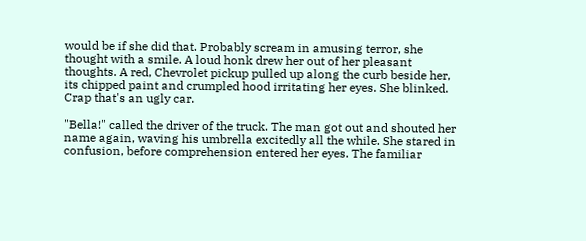would be if she did that. Probably scream in amusing terror, she thought with a smile. A loud honk drew her out of her pleasant thoughts. A red, Chevrolet pickup pulled up along the curb beside her, its chipped paint and crumpled hood irritating her eyes. She blinked. Crap that's an ugly car.

"Bella!" called the driver of the truck. The man got out and shouted her name again, waving his umbrella excitedly all the while. She stared in confusion, before comprehension entered her eyes. The familiar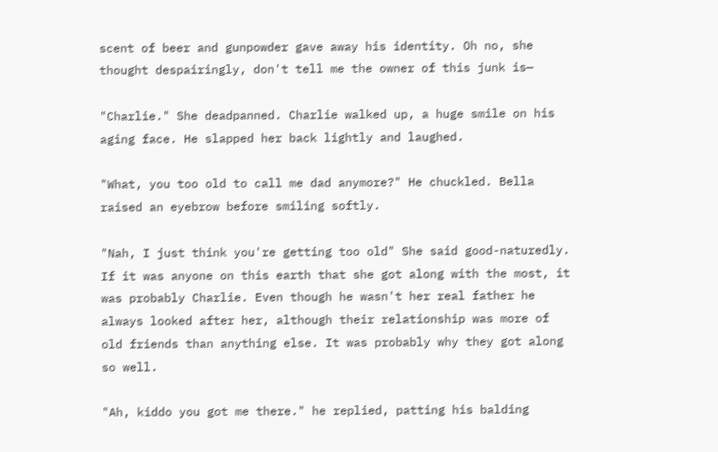scent of beer and gunpowder gave away his identity. Oh no, she thought despairingly, don't tell me the owner of this junk is—

"Charlie." She deadpanned. Charlie walked up, a huge smile on his aging face. He slapped her back lightly and laughed.

"What, you too old to call me dad anymore?" He chuckled. Bella raised an eyebrow before smiling softly.

"Nah, I just think you're getting too old" She said good-naturedly. If it was anyone on this earth that she got along with the most, it was probably Charlie. Even though he wasn't her real father he always looked after her, although their relationship was more of old friends than anything else. It was probably why they got along so well.

"Ah, kiddo you got me there." he replied, patting his balding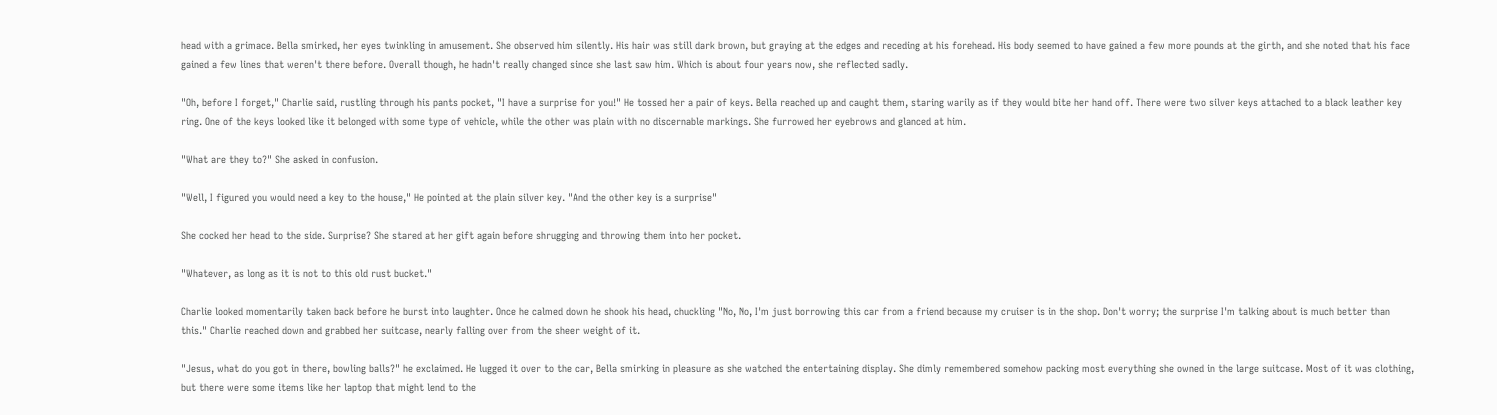head with a grimace. Bella smirked, her eyes twinkling in amusement. She observed him silently. His hair was still dark brown, but graying at the edges and receding at his forehead. His body seemed to have gained a few more pounds at the girth, and she noted that his face gained a few lines that weren't there before. Overall though, he hadn't really changed since she last saw him. Which is about four years now, she reflected sadly.

"Oh, before I forget," Charlie said, rustling through his pants pocket, "I have a surprise for you!" He tossed her a pair of keys. Bella reached up and caught them, staring warily as if they would bite her hand off. There were two silver keys attached to a black leather key ring. One of the keys looked like it belonged with some type of vehicle, while the other was plain with no discernable markings. She furrowed her eyebrows and glanced at him.

"What are they to?" She asked in confusion.

"Well, I figured you would need a key to the house," He pointed at the plain silver key. "And the other key is a surprise"

She cocked her head to the side. Surprise? She stared at her gift again before shrugging and throwing them into her pocket.

"Whatever, as long as it is not to this old rust bucket."

Charlie looked momentarily taken back before he burst into laughter. Once he calmed down he shook his head, chuckling "No, No, I'm just borrowing this car from a friend because my cruiser is in the shop. Don't worry; the surprise I'm talking about is much better than this." Charlie reached down and grabbed her suitcase, nearly falling over from the sheer weight of it.

"Jesus, what do you got in there, bowling balls?" he exclaimed. He lugged it over to the car, Bella smirking in pleasure as she watched the entertaining display. She dimly remembered somehow packing most everything she owned in the large suitcase. Most of it was clothing, but there were some items like her laptop that might lend to the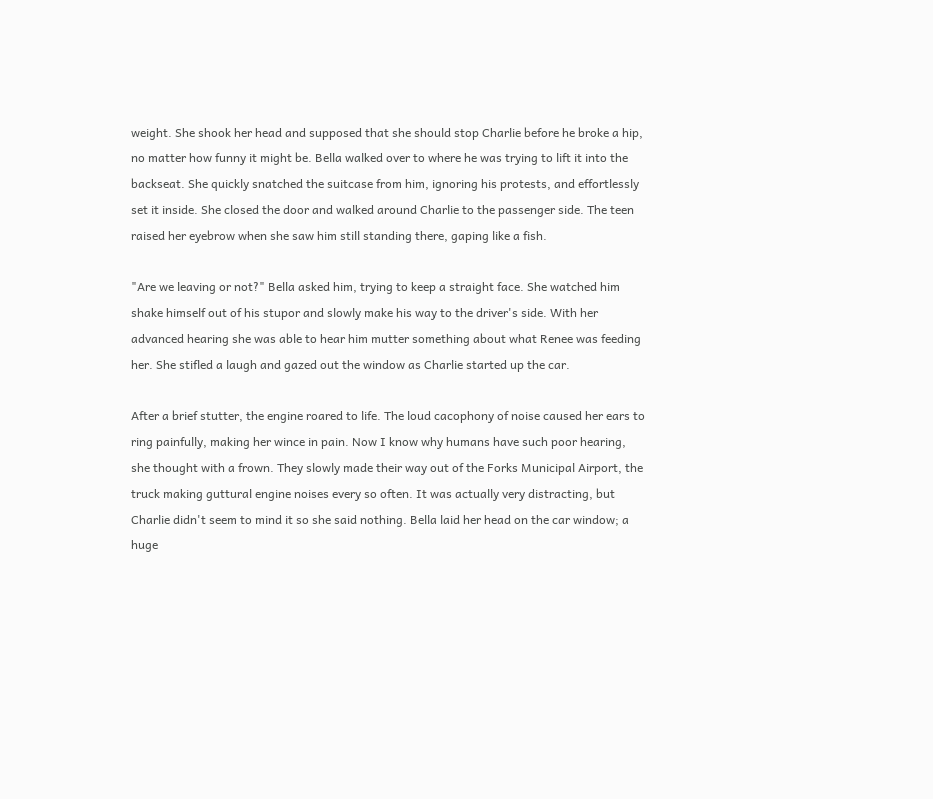weight. She shook her head and supposed that she should stop Charlie before he broke a hip, no matter how funny it might be. Bella walked over to where he was trying to lift it into the backseat. She quickly snatched the suitcase from him, ignoring his protests, and effortlessly set it inside. She closed the door and walked around Charlie to the passenger side. The teen raised her eyebrow when she saw him still standing there, gaping like a fish.

"Are we leaving or not?" Bella asked him, trying to keep a straight face. She watched him shake himself out of his stupor and slowly make his way to the driver's side. With her advanced hearing she was able to hear him mutter something about what Renee was feeding her. She stifled a laugh and gazed out the window as Charlie started up the car.

After a brief stutter, the engine roared to life. The loud cacophony of noise caused her ears to ring painfully, making her wince in pain. Now I know why humans have such poor hearing, she thought with a frown. They slowly made their way out of the Forks Municipal Airport, the truck making guttural engine noises every so often. It was actually very distracting, but Charlie didn't seem to mind it so she said nothing. Bella laid her head on the car window; a huge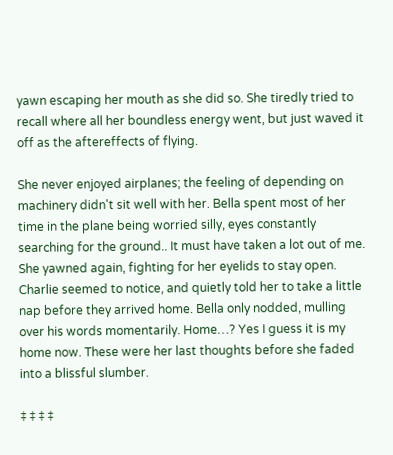yawn escaping her mouth as she did so. She tiredly tried to recall where all her boundless energy went, but just waved it off as the aftereffects of flying.

She never enjoyed airplanes; the feeling of depending on machinery didn't sit well with her. Bella spent most of her time in the plane being worried silly, eyes constantly searching for the ground.. It must have taken a lot out of me. She yawned again, fighting for her eyelids to stay open. Charlie seemed to notice, and quietly told her to take a little nap before they arrived home. Bella only nodded, mulling over his words momentarily. Home…? Yes I guess it is my home now. These were her last thoughts before she faded into a blissful slumber.

‡ ‡ ‡ ‡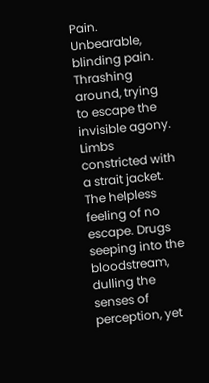Pain. Unbearable, blinding pain. Thrashing around, trying to escape the invisible agony. Limbs constricted with a strait jacket. The helpless feeling of no escape. Drugs seeping into the bloodstream, dulling the senses of perception, yet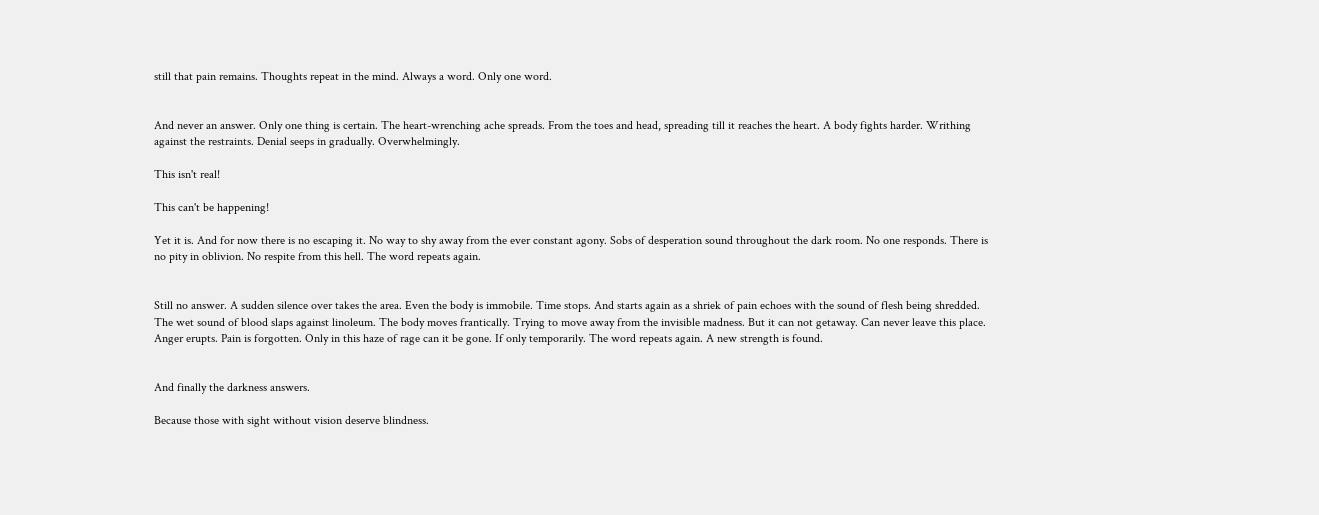still that pain remains. Thoughts repeat in the mind. Always a word. Only one word.


And never an answer. Only one thing is certain. The heart-wrenching ache spreads. From the toes and head, spreading till it reaches the heart. A body fights harder. Writhing against the restraints. Denial seeps in gradually. Overwhelmingly.

This isn't real!

This can't be happening!

Yet it is. And for now there is no escaping it. No way to shy away from the ever constant agony. Sobs of desperation sound throughout the dark room. No one responds. There is no pity in oblivion. No respite from this hell. The word repeats again.


Still no answer. A sudden silence over takes the area. Even the body is immobile. Time stops. And starts again as a shriek of pain echoes with the sound of flesh being shredded. The wet sound of blood slaps against linoleum. The body moves frantically. Trying to move away from the invisible madness. But it can not getaway. Can never leave this place. Anger erupts. Pain is forgotten. Only in this haze of rage can it be gone. If only temporarily. The word repeats again. A new strength is found.


And finally the darkness answers.

Because those with sight without vision deserve blindness.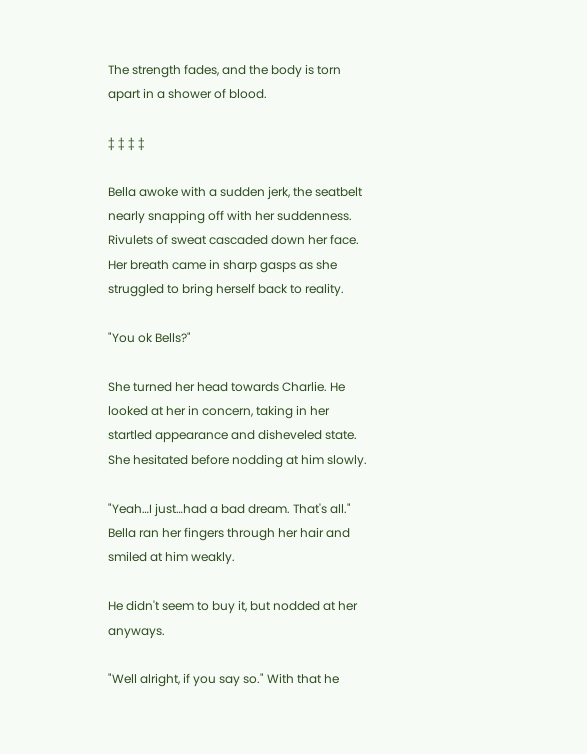The strength fades, and the body is torn apart in a shower of blood.

‡ ‡ ‡ ‡

Bella awoke with a sudden jerk, the seatbelt nearly snapping off with her suddenness. Rivulets of sweat cascaded down her face. Her breath came in sharp gasps as she struggled to bring herself back to reality.

"You ok Bells?"

She turned her head towards Charlie. He looked at her in concern, taking in her startled appearance and disheveled state. She hesitated before nodding at him slowly.

"Yeah…I just…had a bad dream. That's all." Bella ran her fingers through her hair and smiled at him weakly.

He didn't seem to buy it, but nodded at her anyways.

"Well alright, if you say so." With that he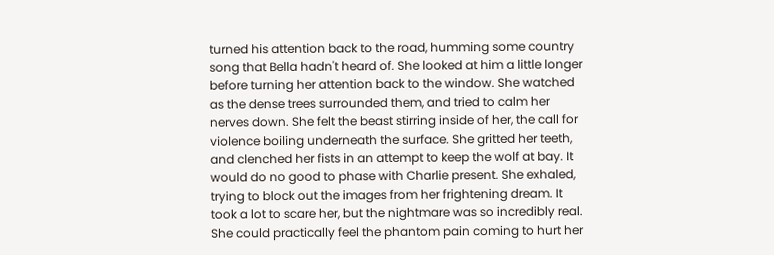turned his attention back to the road, humming some country song that Bella hadn't heard of. She looked at him a little longer before turning her attention back to the window. She watched as the dense trees surrounded them, and tried to calm her nerves down. She felt the beast stirring inside of her, the call for violence boiling underneath the surface. She gritted her teeth, and clenched her fists in an attempt to keep the wolf at bay. It would do no good to phase with Charlie present. She exhaled, trying to block out the images from her frightening dream. It took a lot to scare her, but the nightmare was so incredibly real. She could practically feel the phantom pain coming to hurt her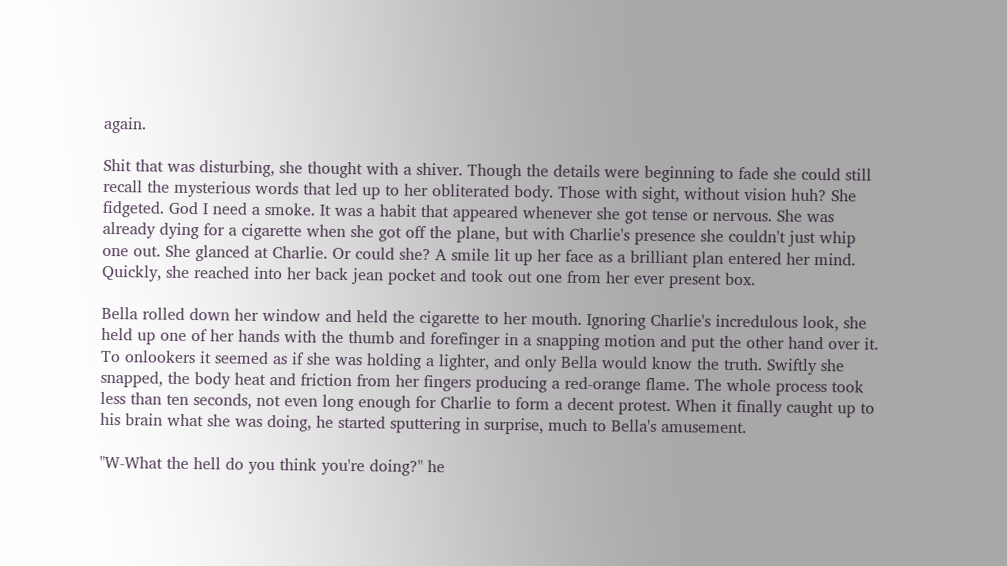again.

Shit that was disturbing, she thought with a shiver. Though the details were beginning to fade she could still recall the mysterious words that led up to her obliterated body. Those with sight, without vision huh? She fidgeted. God I need a smoke. It was a habit that appeared whenever she got tense or nervous. She was already dying for a cigarette when she got off the plane, but with Charlie's presence she couldn't just whip one out. She glanced at Charlie. Or could she? A smile lit up her face as a brilliant plan entered her mind. Quickly, she reached into her back jean pocket and took out one from her ever present box.

Bella rolled down her window and held the cigarette to her mouth. Ignoring Charlie's incredulous look, she held up one of her hands with the thumb and forefinger in a snapping motion and put the other hand over it. To onlookers it seemed as if she was holding a lighter, and only Bella would know the truth. Swiftly she snapped, the body heat and friction from her fingers producing a red-orange flame. The whole process took less than ten seconds, not even long enough for Charlie to form a decent protest. When it finally caught up to his brain what she was doing, he started sputtering in surprise, much to Bella's amusement.

"W-What the hell do you think you're doing?" he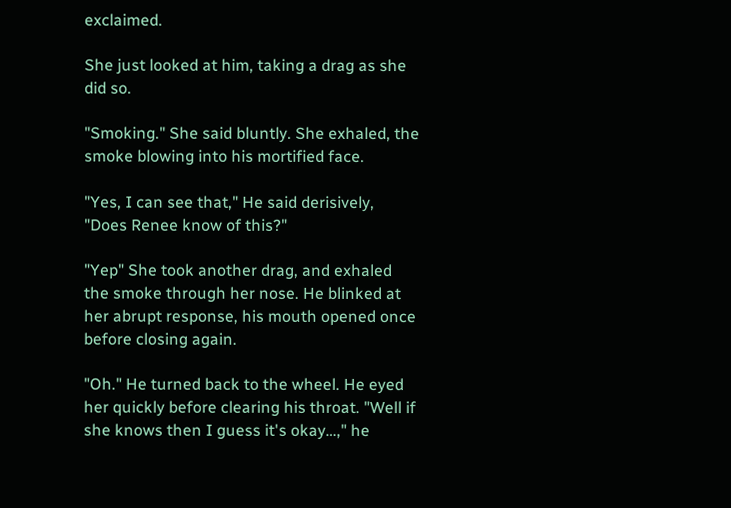exclaimed.

She just looked at him, taking a drag as she did so.

"Smoking." She said bluntly. She exhaled, the smoke blowing into his mortified face.

"Yes, I can see that," He said derisively, "Does Renee know of this?"

"Yep" She took another drag, and exhaled the smoke through her nose. He blinked at her abrupt response, his mouth opened once before closing again.

"Oh." He turned back to the wheel. He eyed her quickly before clearing his throat. "Well if she knows then I guess it's okay…," he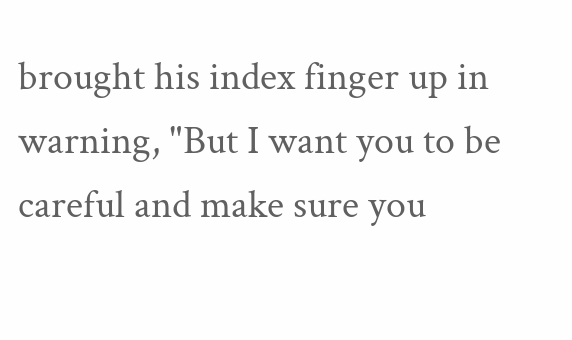brought his index finger up in warning, "But I want you to be careful and make sure you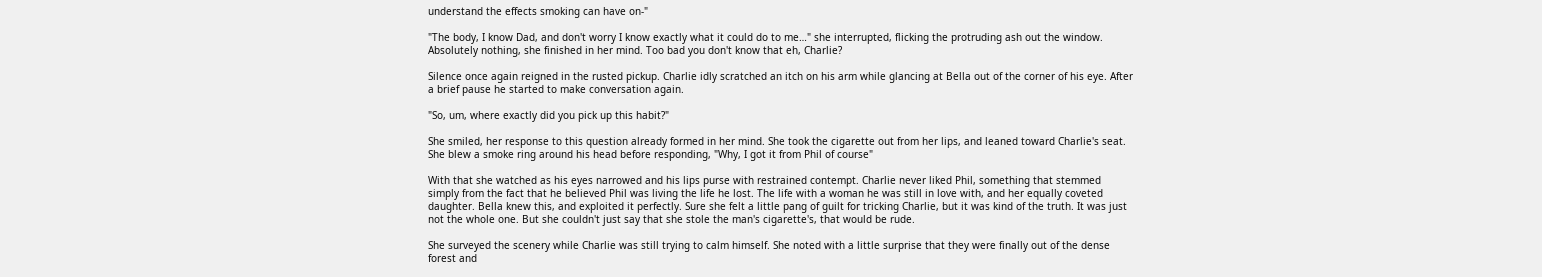understand the effects smoking can have on-"

"The body, I know Dad, and don't worry I know exactly what it could do to me…" she interrupted, flicking the protruding ash out the window. Absolutely nothing, she finished in her mind. Too bad you don't know that eh, Charlie?

Silence once again reigned in the rusted pickup. Charlie idly scratched an itch on his arm while glancing at Bella out of the corner of his eye. After a brief pause he started to make conversation again.

"So, um, where exactly did you pick up this habit?"

She smiled, her response to this question already formed in her mind. She took the cigarette out from her lips, and leaned toward Charlie's seat. She blew a smoke ring around his head before responding, "Why, I got it from Phil of course"

With that she watched as his eyes narrowed and his lips purse with restrained contempt. Charlie never liked Phil, something that stemmed simply from the fact that he believed Phil was living the life he lost. The life with a woman he was still in love with, and her equally coveted daughter. Bella knew this, and exploited it perfectly. Sure she felt a little pang of guilt for tricking Charlie, but it was kind of the truth. It was just not the whole one. But she couldn't just say that she stole the man's cigarette's, that would be rude.

She surveyed the scenery while Charlie was still trying to calm himself. She noted with a little surprise that they were finally out of the dense forest and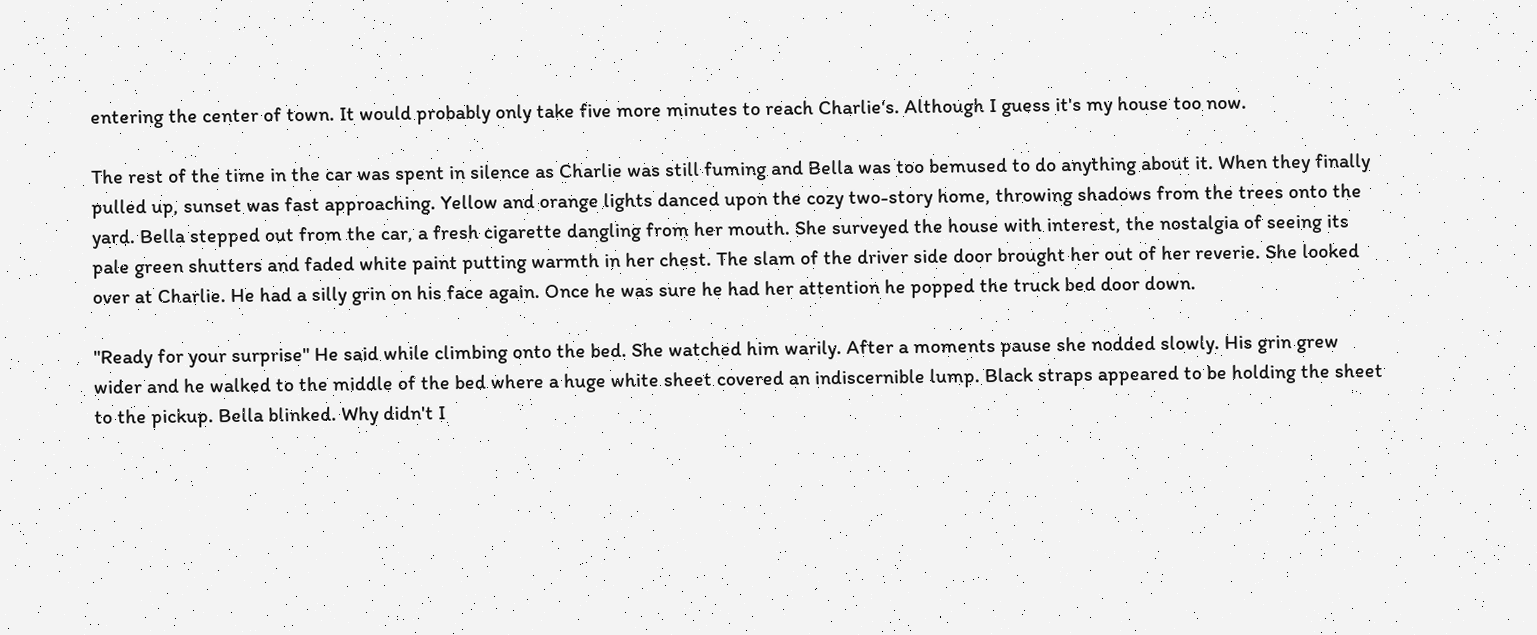entering the center of town. It would probably only take five more minutes to reach Charlie's. Although I guess it's my house too now.

The rest of the time in the car was spent in silence as Charlie was still fuming and Bella was too bemused to do anything about it. When they finally pulled up, sunset was fast approaching. Yellow and orange lights danced upon the cozy two-story home, throwing shadows from the trees onto the yard. Bella stepped out from the car, a fresh cigarette dangling from her mouth. She surveyed the house with interest, the nostalgia of seeing its pale green shutters and faded white paint putting warmth in her chest. The slam of the driver side door brought her out of her reverie. She looked over at Charlie. He had a silly grin on his face again. Once he was sure he had her attention he popped the truck bed door down.

"Ready for your surprise" He said while climbing onto the bed. She watched him warily. After a moments pause she nodded slowly. His grin grew wider and he walked to the middle of the bed where a huge white sheet covered an indiscernible lump. Black straps appeared to be holding the sheet to the pickup. Bella blinked. Why didn't I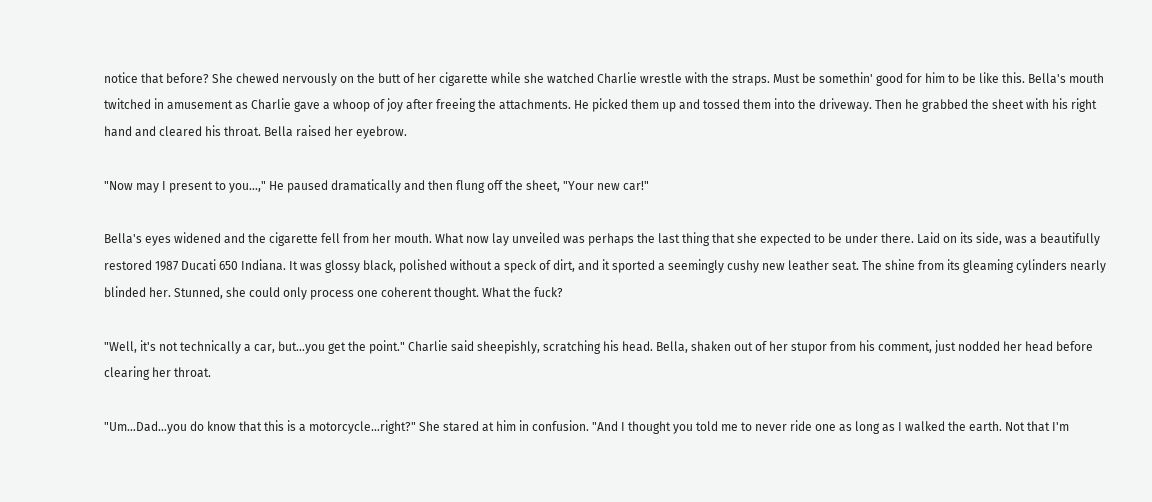notice that before? She chewed nervously on the butt of her cigarette while she watched Charlie wrestle with the straps. Must be somethin' good for him to be like this. Bella's mouth twitched in amusement as Charlie gave a whoop of joy after freeing the attachments. He picked them up and tossed them into the driveway. Then he grabbed the sheet with his right hand and cleared his throat. Bella raised her eyebrow.

"Now may I present to you…," He paused dramatically and then flung off the sheet, "Your new car!"

Bella's eyes widened and the cigarette fell from her mouth. What now lay unveiled was perhaps the last thing that she expected to be under there. Laid on its side, was a beautifully restored 1987 Ducati 650 Indiana. It was glossy black, polished without a speck of dirt, and it sported a seemingly cushy new leather seat. The shine from its gleaming cylinders nearly blinded her. Stunned, she could only process one coherent thought. What the fuck?

"Well, it's not technically a car, but…you get the point." Charlie said sheepishly, scratching his head. Bella, shaken out of her stupor from his comment, just nodded her head before clearing her throat.

"Um…Dad…you do know that this is a motorcycle…right?" She stared at him in confusion. "And I thought you told me to never ride one as long as I walked the earth. Not that I'm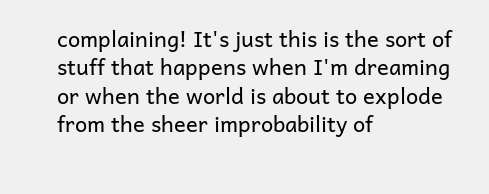complaining! It's just this is the sort of stuff that happens when I'm dreaming or when the world is about to explode from the sheer improbability of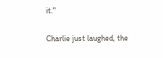it."

Charlie just laughed, the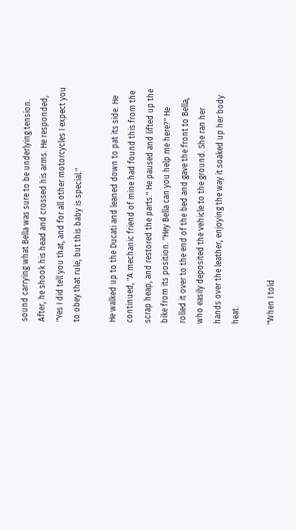sound carrying what Bella was sure to be underlying tension. After, he shook his head and crossed his arms. He responded, "Yes I did tell you that, and for all other motorcycles I expect you to obey that rule, but this baby is special."

He walked up to the Ducati and leaned down to pat its side. He continued, "A mechanic friend of mine had found this from the scrap heap, and restored the parts." He paused and lifted up the bike from its position. "Hey Bella can you help me here?" He rolled it over to the end of the bed and gave the front to Bella, who easily deposited the vehicle to the ground. She ran her hands over the leather, enjoying the way it soaked up her body heat.

"When I told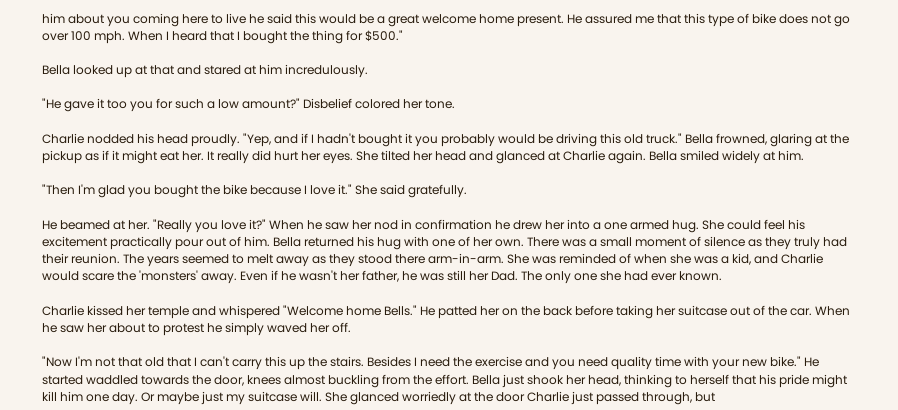him about you coming here to live he said this would be a great welcome home present. He assured me that this type of bike does not go over 100 mph. When I heard that I bought the thing for $500."

Bella looked up at that and stared at him incredulously.

"He gave it too you for such a low amount?" Disbelief colored her tone.

Charlie nodded his head proudly. "Yep, and if I hadn't bought it you probably would be driving this old truck." Bella frowned, glaring at the pickup as if it might eat her. It really did hurt her eyes. She tilted her head and glanced at Charlie again. Bella smiled widely at him.

"Then I'm glad you bought the bike because I love it." She said gratefully.

He beamed at her. "Really you love it?" When he saw her nod in confirmation he drew her into a one armed hug. She could feel his excitement practically pour out of him. Bella returned his hug with one of her own. There was a small moment of silence as they truly had their reunion. The years seemed to melt away as they stood there arm-in-arm. She was reminded of when she was a kid, and Charlie would scare the 'monsters' away. Even if he wasn't her father, he was still her Dad. The only one she had ever known.

Charlie kissed her temple and whispered "Welcome home Bells." He patted her on the back before taking her suitcase out of the car. When he saw her about to protest he simply waved her off.

"Now I'm not that old that I can't carry this up the stairs. Besides I need the exercise and you need quality time with your new bike." He started waddled towards the door, knees almost buckling from the effort. Bella just shook her head, thinking to herself that his pride might kill him one day. Or maybe just my suitcase will. She glanced worriedly at the door Charlie just passed through, but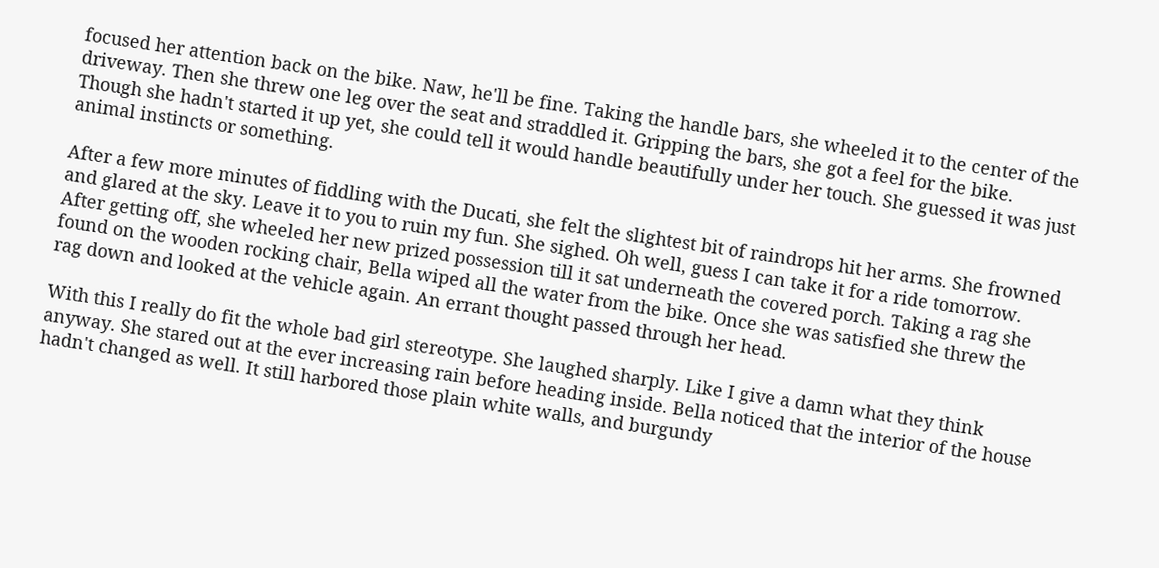focused her attention back on the bike. Naw, he'll be fine. Taking the handle bars, she wheeled it to the center of the driveway. Then she threw one leg over the seat and straddled it. Gripping the bars, she got a feel for the bike. Though she hadn't started it up yet, she could tell it would handle beautifully under her touch. She guessed it was just animal instincts or something.

After a few more minutes of fiddling with the Ducati, she felt the slightest bit of raindrops hit her arms. She frowned and glared at the sky. Leave it to you to ruin my fun. She sighed. Oh well, guess I can take it for a ride tomorrow. After getting off, she wheeled her new prized possession till it sat underneath the covered porch. Taking a rag she found on the wooden rocking chair, Bella wiped all the water from the bike. Once she was satisfied she threw the rag down and looked at the vehicle again. An errant thought passed through her head.

With this I really do fit the whole bad girl stereotype. She laughed sharply. Like I give a damn what they think anyway. She stared out at the ever increasing rain before heading inside. Bella noticed that the interior of the house hadn't changed as well. It still harbored those plain white walls, and burgundy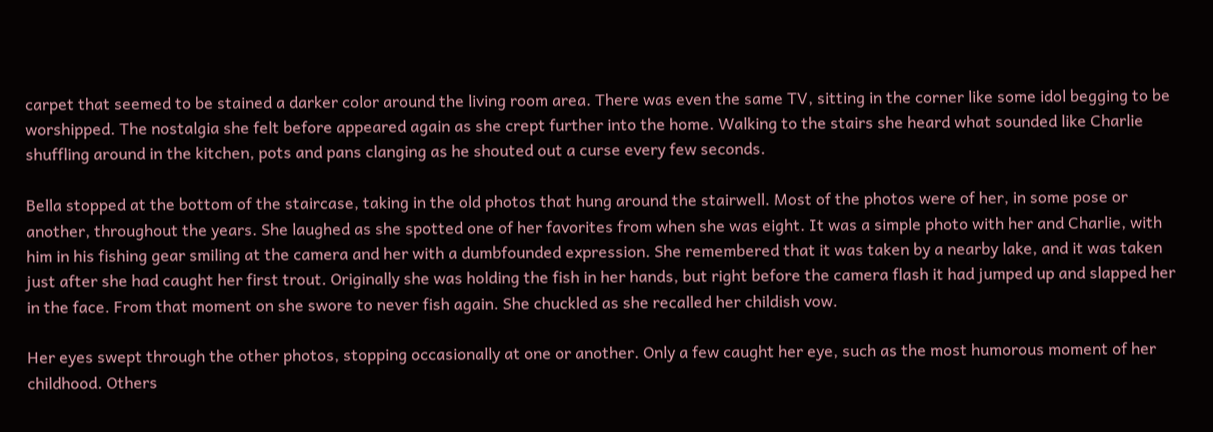carpet that seemed to be stained a darker color around the living room area. There was even the same TV, sitting in the corner like some idol begging to be worshipped. The nostalgia she felt before appeared again as she crept further into the home. Walking to the stairs she heard what sounded like Charlie shuffling around in the kitchen, pots and pans clanging as he shouted out a curse every few seconds.

Bella stopped at the bottom of the staircase, taking in the old photos that hung around the stairwell. Most of the photos were of her, in some pose or another, throughout the years. She laughed as she spotted one of her favorites from when she was eight. It was a simple photo with her and Charlie, with him in his fishing gear smiling at the camera and her with a dumbfounded expression. She remembered that it was taken by a nearby lake, and it was taken just after she had caught her first trout. Originally she was holding the fish in her hands, but right before the camera flash it had jumped up and slapped her in the face. From that moment on she swore to never fish again. She chuckled as she recalled her childish vow.

Her eyes swept through the other photos, stopping occasionally at one or another. Only a few caught her eye, such as the most humorous moment of her childhood. Others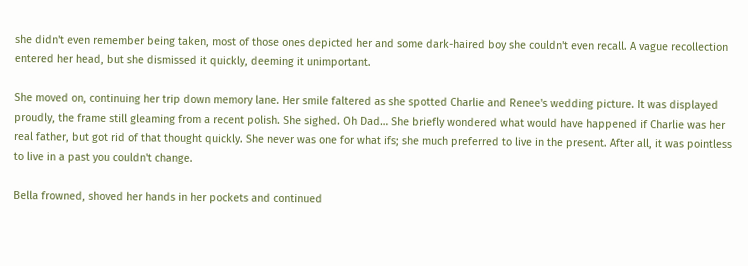she didn't even remember being taken, most of those ones depicted her and some dark-haired boy she couldn't even recall. A vague recollection entered her head, but she dismissed it quickly, deeming it unimportant.

She moved on, continuing her trip down memory lane. Her smile faltered as she spotted Charlie and Renee's wedding picture. It was displayed proudly, the frame still gleaming from a recent polish. She sighed. Oh Dad… She briefly wondered what would have happened if Charlie was her real father, but got rid of that thought quickly. She never was one for what ifs; she much preferred to live in the present. After all, it was pointless to live in a past you couldn't change.

Bella frowned, shoved her hands in her pockets and continued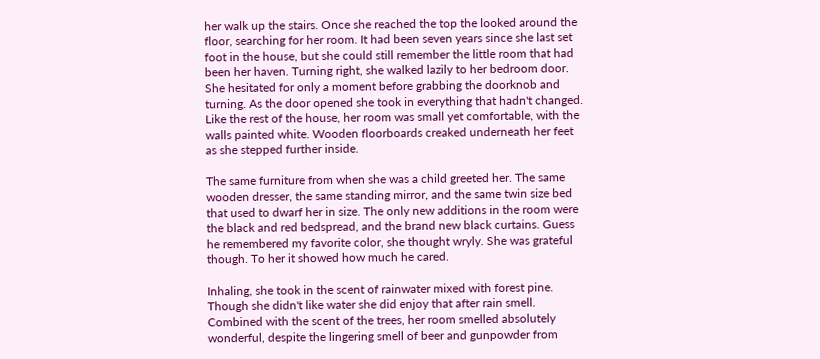her walk up the stairs. Once she reached the top the looked around the floor, searching for her room. It had been seven years since she last set foot in the house, but she could still remember the little room that had been her haven. Turning right, she walked lazily to her bedroom door. She hesitated for only a moment before grabbing the doorknob and turning. As the door opened she took in everything that hadn't changed. Like the rest of the house, her room was small yet comfortable, with the walls painted white. Wooden floorboards creaked underneath her feet as she stepped further inside.

The same furniture from when she was a child greeted her. The same wooden dresser, the same standing mirror, and the same twin size bed that used to dwarf her in size. The only new additions in the room were the black and red bedspread, and the brand new black curtains. Guess he remembered my favorite color, she thought wryly. She was grateful though. To her it showed how much he cared.

Inhaling, she took in the scent of rainwater mixed with forest pine. Though she didn't like water she did enjoy that after rain smell. Combined with the scent of the trees, her room smelled absolutely wonderful, despite the lingering smell of beer and gunpowder from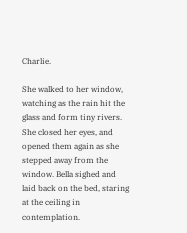Charlie.

She walked to her window, watching as the rain hit the glass and form tiny rivers. She closed her eyes, and opened them again as she stepped away from the window. Bella sighed and laid back on the bed, staring at the ceiling in contemplation.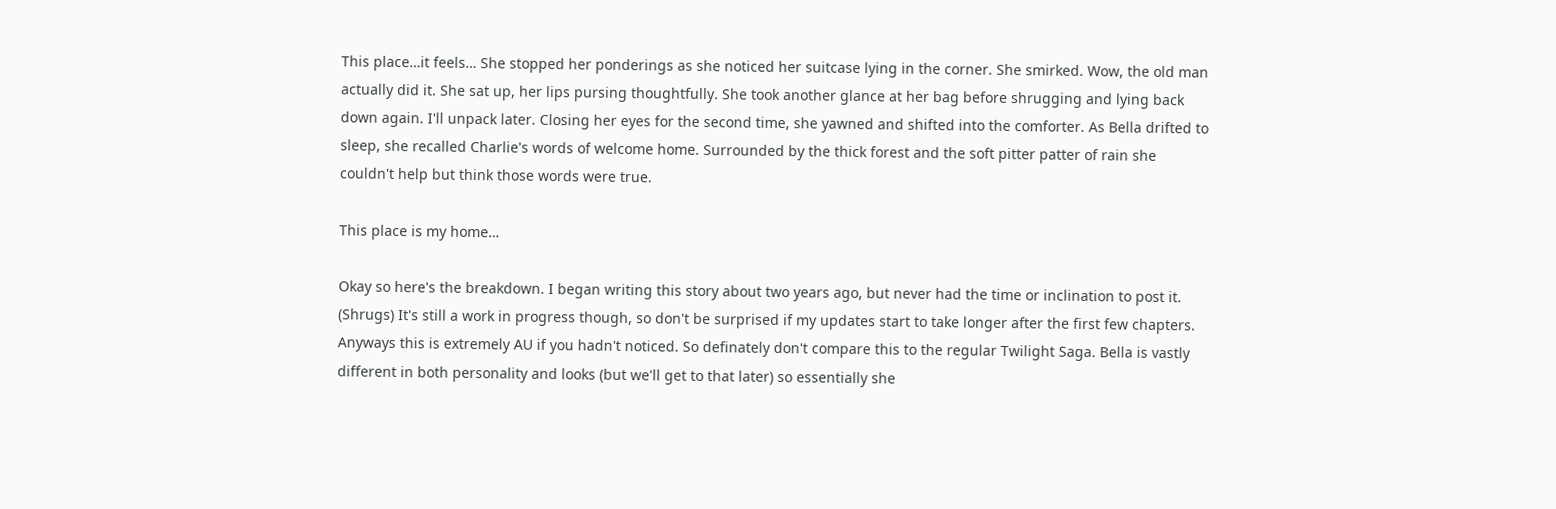This place…it feels… She stopped her ponderings as she noticed her suitcase lying in the corner. She smirked. Wow, the old man actually did it. She sat up, her lips pursing thoughtfully. She took another glance at her bag before shrugging and lying back down again. I'll unpack later. Closing her eyes for the second time, she yawned and shifted into the comforter. As Bella drifted to sleep, she recalled Charlie's words of welcome home. Surrounded by the thick forest and the soft pitter patter of rain she couldn't help but think those words were true.

This place is my home…

Okay so here's the breakdown. I began writing this story about two years ago, but never had the time or inclination to post it. (Shrugs) It's still a work in progress though, so don't be surprised if my updates start to take longer after the first few chapters. Anyways this is extremely AU if you hadn't noticed. So definately don't compare this to the regular Twilight Saga. Bella is vastly different in both personality and looks (but we'll get to that later) so essentially she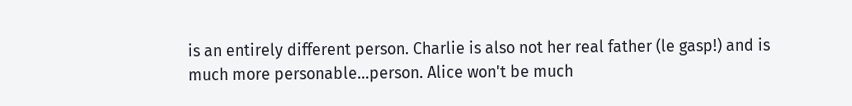is an entirely different person. Charlie is also not her real father (le gasp!) and is much more personable...person. Alice won't be much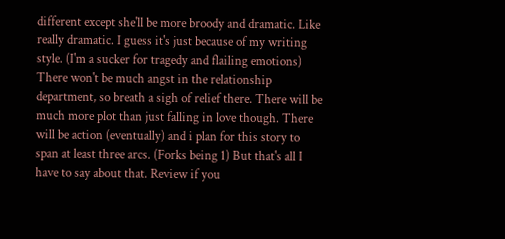different except she'll be more broody and dramatic. Like really dramatic. I guess it's just because of my writing style. (I'm a sucker for tragedy and flailing emotions) There won't be much angst in the relationship department, so breath a sigh of relief there. There will be much more plot than just falling in love though. There will be action (eventually) and i plan for this story to span at least three arcs. (Forks being 1) But that's all I have to say about that. Review if you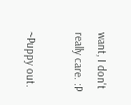want, I don't really care. :P

~Puppy out.